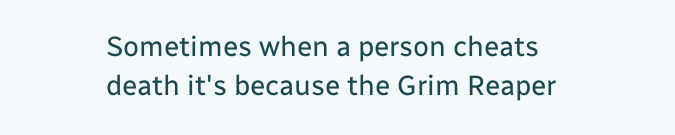Sometimes when a person cheats death it's because the Grim Reaper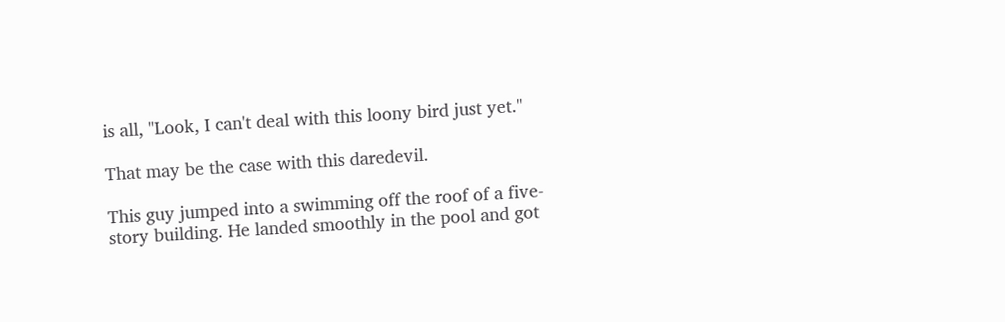is all, "Look, I can't deal with this loony bird just yet."

That may be the case with this daredevil.

This guy jumped into a swimming off the roof of a five-story building. He landed smoothly in the pool and got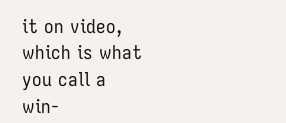it on video, which is what you call a win-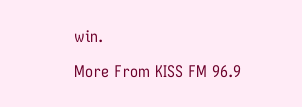win.

More From KISS FM 96.9